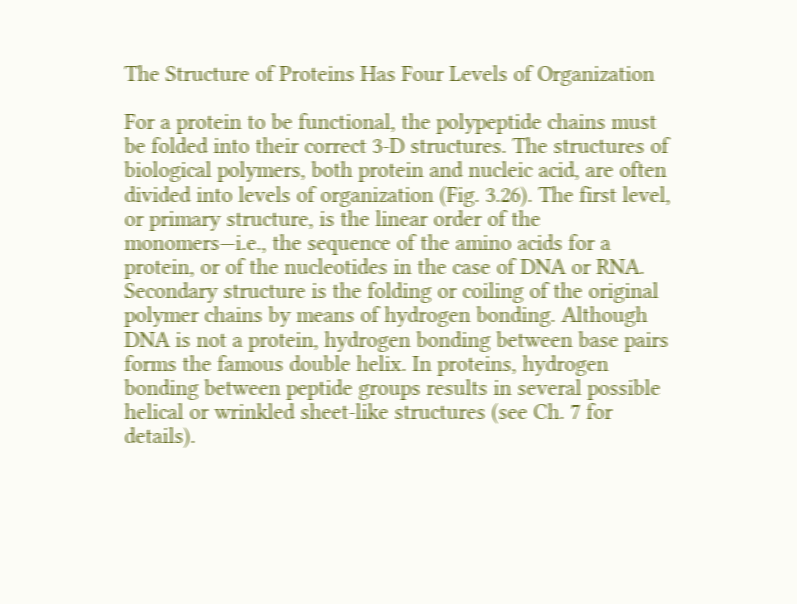The Structure of Proteins Has Four Levels of Organization

For a protein to be functional, the polypeptide chains must be folded into their correct 3-D structures. The structures of biological polymers, both protein and nucleic acid, are often divided into levels of organization (Fig. 3.26). The first level, or primary structure, is the linear order of the monomers—i.e., the sequence of the amino acids for a protein, or of the nucleotides in the case of DNA or RNA. Secondary structure is the folding or coiling of the original polymer chains by means of hydrogen bonding. Although DNA is not a protein, hydrogen bonding between base pairs forms the famous double helix. In proteins, hydrogen bonding between peptide groups results in several possible helical or wrinkled sheet-like structures (see Ch. 7 for details).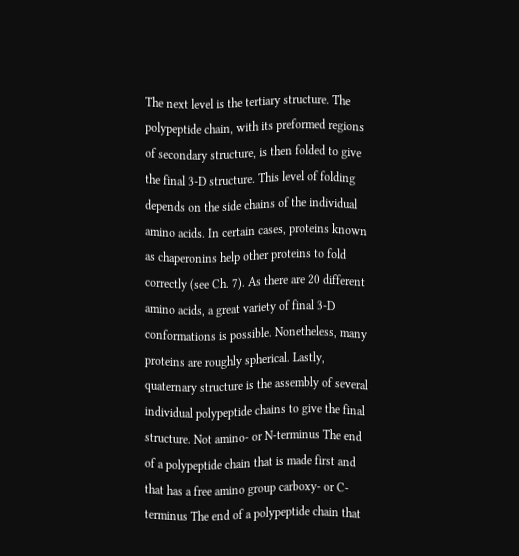The next level is the tertiary structure. The polypeptide chain, with its preformed regions of secondary structure, is then folded to give the final 3-D structure. This level of folding depends on the side chains of the individual amino acids. In certain cases, proteins known as chaperonins help other proteins to fold correctly (see Ch. 7). As there are 20 different amino acids, a great variety of final 3-D conformations is possible. Nonetheless, many proteins are roughly spherical. Lastly, quaternary structure is the assembly of several individual polypeptide chains to give the final structure. Not amino- or N-terminus The end of a polypeptide chain that is made first and that has a free amino group carboxy- or C-terminus The end of a polypeptide chain that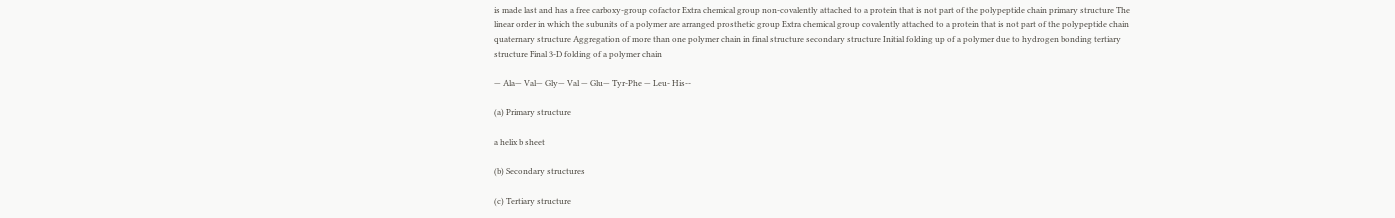is made last and has a free carboxy-group cofactor Extra chemical group non-covalently attached to a protein that is not part of the polypeptide chain primary structure The linear order in which the subunits of a polymer are arranged prosthetic group Extra chemical group covalently attached to a protein that is not part of the polypeptide chain quaternary structure Aggregation of more than one polymer chain in final structure secondary structure Initial folding up of a polymer due to hydrogen bonding tertiary structure Final 3-D folding of a polymer chain

— Ala— Val— Gly— Val — Glu— Tyr-Phe — Leu- His--

(a) Primary structure

a helix b sheet

(b) Secondary structures

(c) Tertiary structure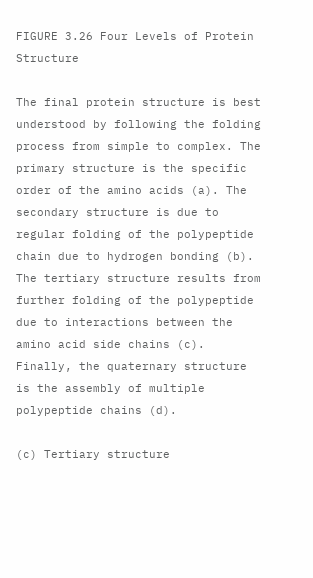FIGURE 3.26 Four Levels of Protein Structure

The final protein structure is best understood by following the folding process from simple to complex. The primary structure is the specific order of the amino acids (a). The secondary structure is due to regular folding of the polypeptide chain due to hydrogen bonding (b). The tertiary structure results from further folding of the polypeptide due to interactions between the amino acid side chains (c). Finally, the quaternary structure is the assembly of multiple polypeptide chains (d).

(c) Tertiary structure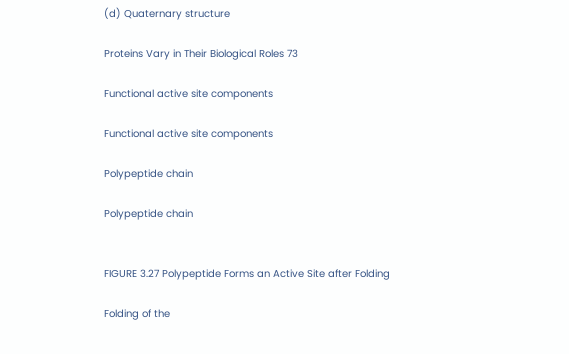(d) Quaternary structure

Proteins Vary in Their Biological Roles 73

Functional active site components

Functional active site components

Polypeptide chain

Polypeptide chain


FIGURE 3.27 Polypeptide Forms an Active Site after Folding

Folding of the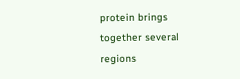protein brings together several regions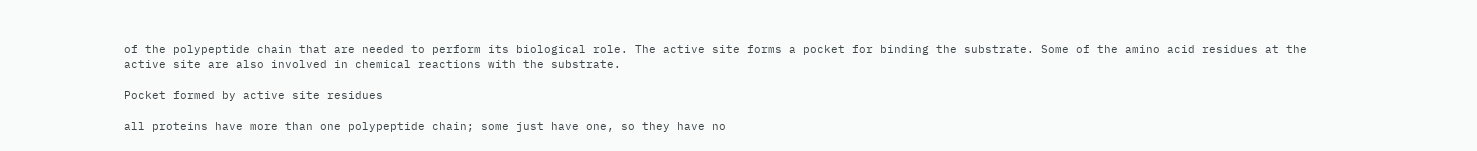of the polypeptide chain that are needed to perform its biological role. The active site forms a pocket for binding the substrate. Some of the amino acid residues at the active site are also involved in chemical reactions with the substrate.

Pocket formed by active site residues

all proteins have more than one polypeptide chain; some just have one, so they have no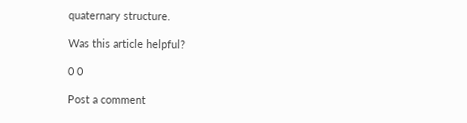quaternary structure.

Was this article helpful?

0 0

Post a comment